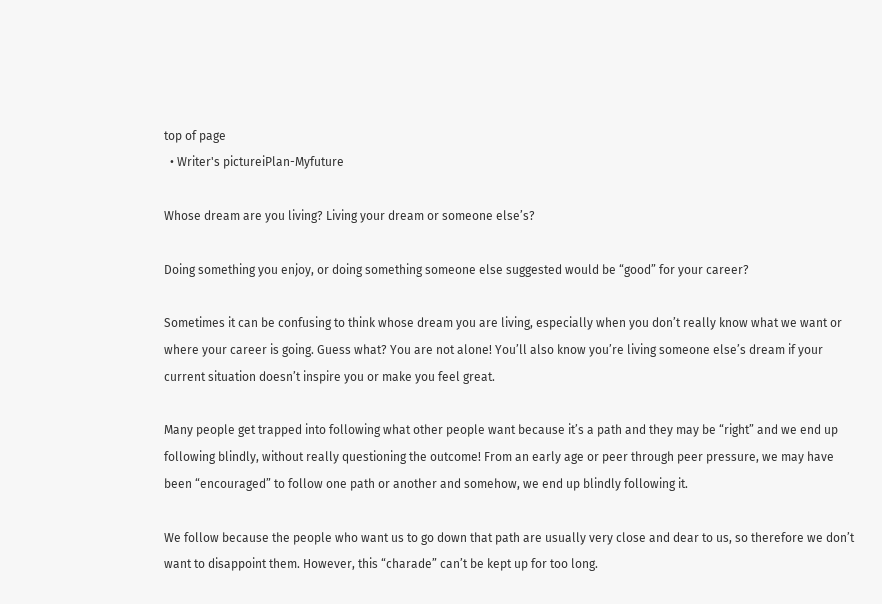top of page
  • Writer's pictureiPlan-Myfuture

Whose dream are you living? Living your dream or someone else’s?

Doing something you enjoy, or doing something someone else suggested would be “good” for your career?

Sometimes it can be confusing to think whose dream you are living, especially when you don’t really know what we want or where your career is going. Guess what? You are not alone! You’ll also know you’re living someone else’s dream if your current situation doesn’t inspire you or make you feel great.

Many people get trapped into following what other people want because it’s a path and they may be “right” and we end up following blindly, without really questioning the outcome! From an early age or peer through peer pressure, we may have been “encouraged” to follow one path or another and somehow, we end up blindly following it.

We follow because the people who want us to go down that path are usually very close and dear to us, so therefore we don’t want to disappoint them. However, this “charade” can’t be kept up for too long.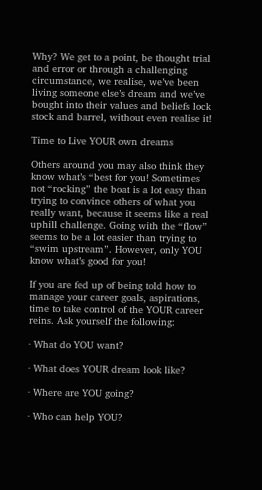Why? We get to a point, be thought trial and error or through a challenging circumstance, we realise, we’ve been living someone else’s dream and we’ve bought into their values and beliefs lock stock and barrel, without even realise it!

Time to Live YOUR own dreams

Others around you may also think they know what’s “best for you! Sometimes not “rocking” the boat is a lot easy than trying to convince others of what you really want, because it seems like a real uphill challenge. Going with the “flow” seems to be a lot easier than trying to “swim upstream”. However, only YOU know what’s good for you!

If you are fed up of being told how to manage your career goals, aspirations, time to take control of the YOUR career reins. Ask yourself the following:

· What do YOU want?

· What does YOUR dream look like?

· Where are YOU going?

· Who can help YOU?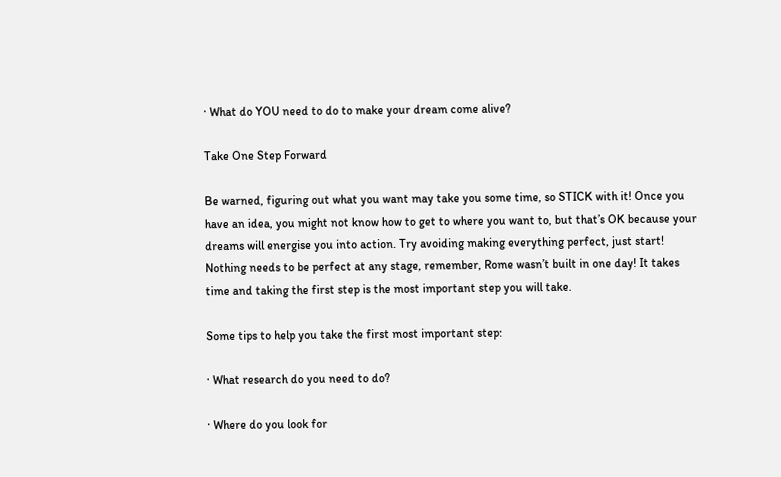· What do YOU need to do to make your dream come alive?

Take One Step Forward

Be warned, figuring out what you want may take you some time, so STICK with it! Once you have an idea, you might not know how to get to where you want to, but that’s OK because your dreams will energise you into action. Try avoiding making everything perfect, just start! Nothing needs to be perfect at any stage, remember, Rome wasn’t built in one day! It takes time and taking the first step is the most important step you will take.

Some tips to help you take the first most important step:

· What research do you need to do?

· Where do you look for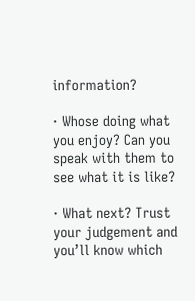information?

· Whose doing what you enjoy? Can you speak with them to see what it is like?

· What next? Trust your judgement and you’ll know which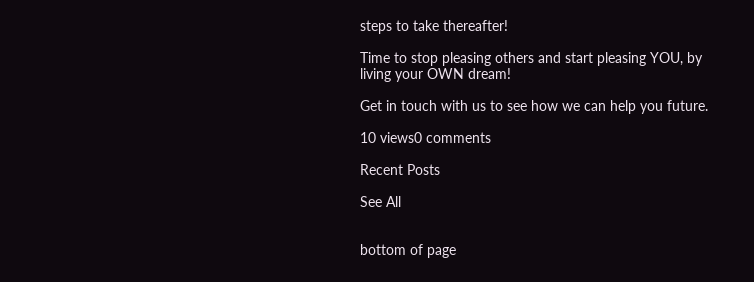steps to take thereafter!

Time to stop pleasing others and start pleasing YOU, by living your OWN dream!

Get in touch with us to see how we can help you future.

10 views0 comments

Recent Posts

See All


bottom of page